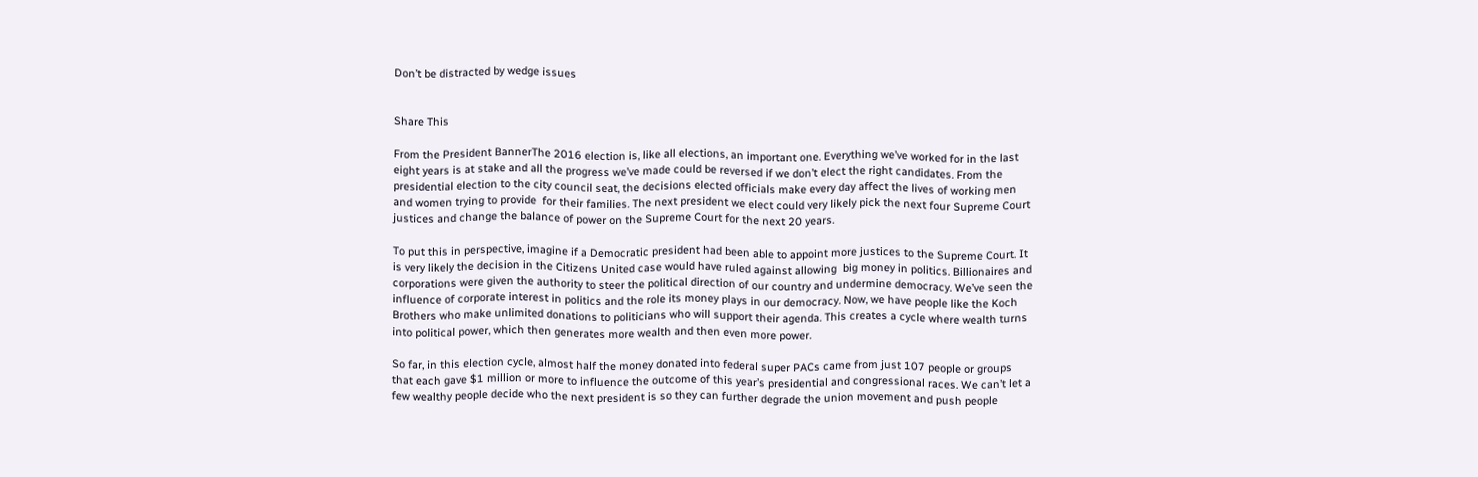Don’t be distracted by wedge issues


Share This

From the President BannerThe 2016 election is, like all elections, an important one. Everything we’ve worked for in the last eight years is at stake and all the progress we’ve made could be reversed if we don’t elect the right candidates. From the presidential election to the city council seat, the decisions elected officials make every day affect the lives of working men and women trying to provide  for their families. The next president we elect could very likely pick the next four Supreme Court justices and change the balance of power on the Supreme Court for the next 20 years.

To put this in perspective, imagine if a Democratic president had been able to appoint more justices to the Supreme Court. It is very likely the decision in the Citizens United case would have ruled against allowing  big money in politics. Billionaires and corporations were given the authority to steer the political direction of our country and undermine democracy. We’ve seen the influence of corporate interest in politics and the role its money plays in our democracy. Now, we have people like the Koch Brothers who make unlimited donations to politicians who will support their agenda. This creates a cycle where wealth turns into political power, which then generates more wealth and then even more power.

So far, in this election cycle, almost half the money donated into federal super PACs came from just 107 people or groups that each gave $1 million or more to influence the outcome of this year’s presidential and congressional races. We can’t let a few wealthy people decide who the next president is so they can further degrade the union movement and push people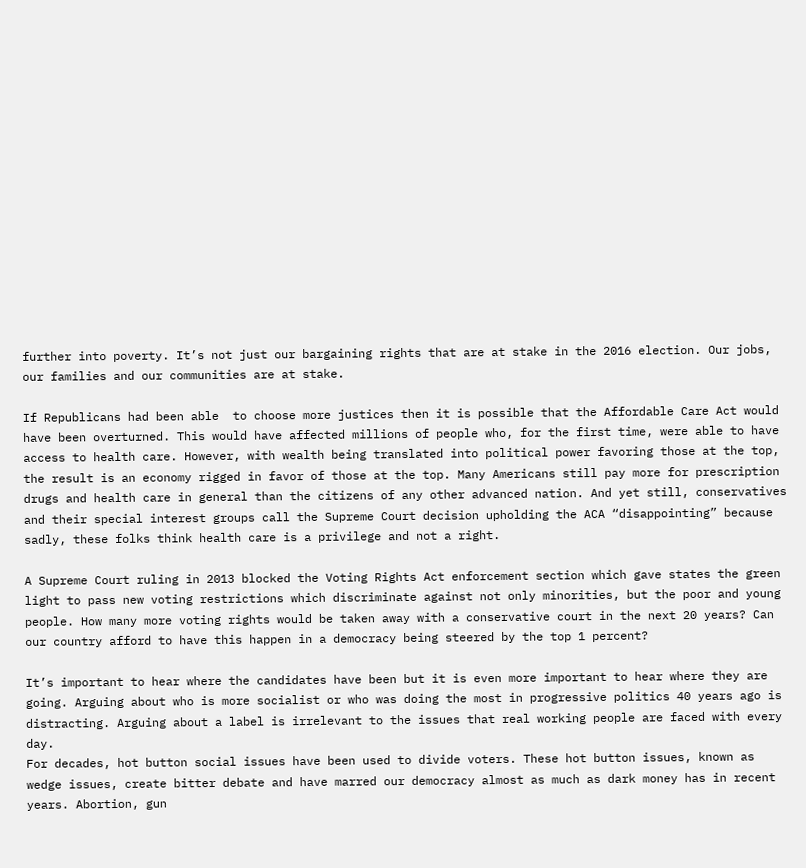further into poverty. It’s not just our bargaining rights that are at stake in the 2016 election. Our jobs, our families and our communities are at stake.

If Republicans had been able  to choose more justices then it is possible that the Affordable Care Act would have been overturned. This would have affected millions of people who, for the first time, were able to have access to health care. However, with wealth being translated into political power favoring those at the top, the result is an economy rigged in favor of those at the top. Many Americans still pay more for prescription drugs and health care in general than the citizens of any other advanced nation. And yet still, conservatives and their special interest groups call the Supreme Court decision upholding the ACA “disappointing” because sadly, these folks think health care is a privilege and not a right.

A Supreme Court ruling in 2013 blocked the Voting Rights Act enforcement section which gave states the green light to pass new voting restrictions which discriminate against not only minorities, but the poor and young people. How many more voting rights would be taken away with a conservative court in the next 20 years? Can our country afford to have this happen in a democracy being steered by the top 1 percent?

It’s important to hear where the candidates have been but it is even more important to hear where they are going. Arguing about who is more socialist or who was doing the most in progressive politics 40 years ago is distracting. Arguing about a label is irrelevant to the issues that real working people are faced with every day.
For decades, hot button social issues have been used to divide voters. These hot button issues, known as wedge issues, create bitter debate and have marred our democracy almost as much as dark money has in recent years. Abortion, gun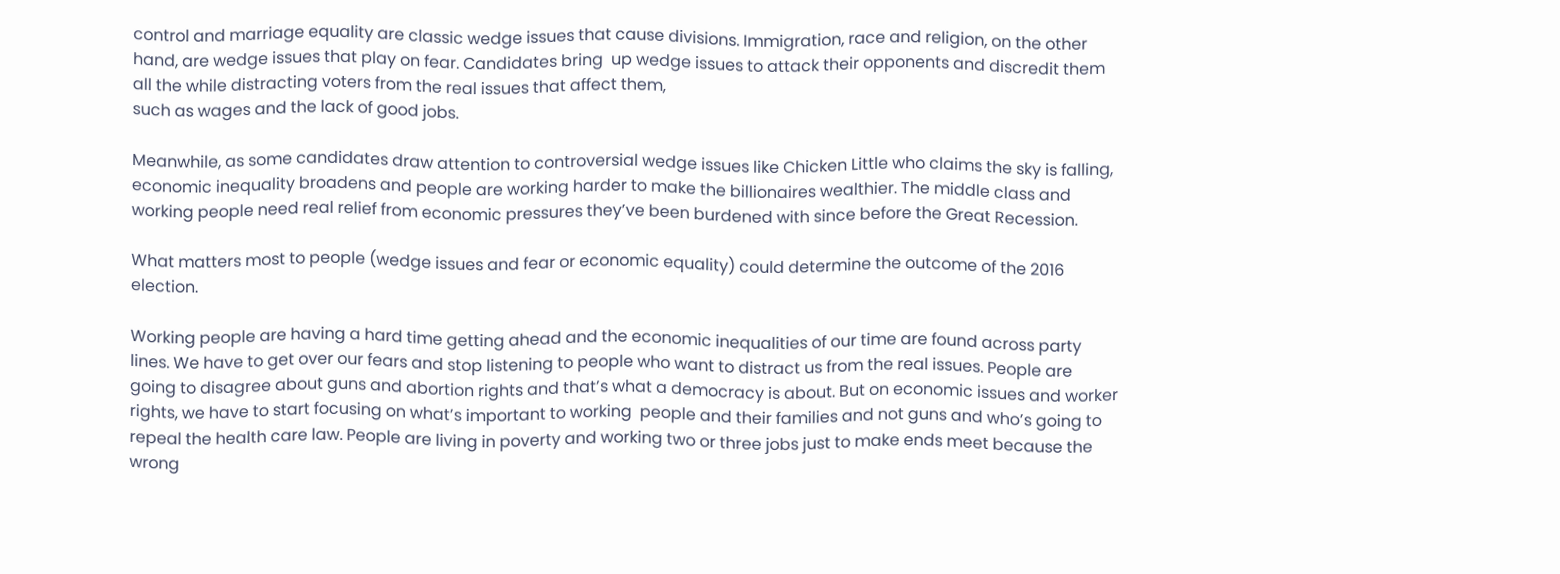control and marriage equality are classic wedge issues that cause divisions. Immigration, race and religion, on the other hand, are wedge issues that play on fear. Candidates bring  up wedge issues to attack their opponents and discredit them all the while distracting voters from the real issues that affect them,
such as wages and the lack of good jobs.

Meanwhile, as some candidates draw attention to controversial wedge issues like Chicken Little who claims the sky is falling, economic inequality broadens and people are working harder to make the billionaires wealthier. The middle class and working people need real relief from economic pressures they’ve been burdened with since before the Great Recession.

What matters most to people (wedge issues and fear or economic equality) could determine the outcome of the 2016 election.

Working people are having a hard time getting ahead and the economic inequalities of our time are found across party lines. We have to get over our fears and stop listening to people who want to distract us from the real issues. People are going to disagree about guns and abortion rights and that’s what a democracy is about. But on economic issues and worker rights, we have to start focusing on what’s important to working  people and their families and not guns and who’s going to  repeal the health care law. People are living in poverty and working two or three jobs just to make ends meet because the wrong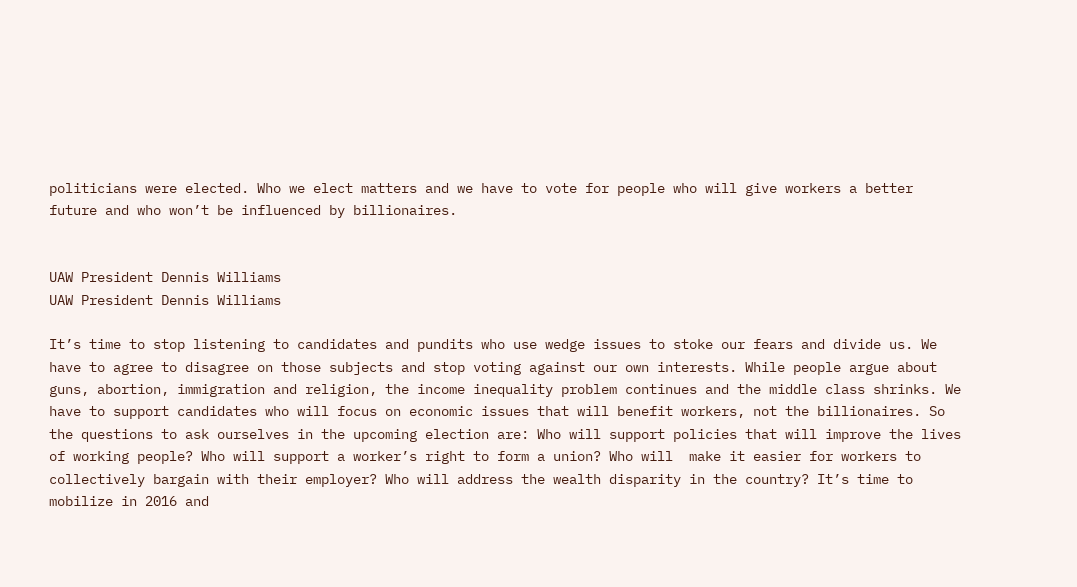politicians were elected. Who we elect matters and we have to vote for people who will give workers a better future and who won’t be influenced by billionaires.


UAW President Dennis Williams
UAW President Dennis Williams

It’s time to stop listening to candidates and pundits who use wedge issues to stoke our fears and divide us. We have to agree to disagree on those subjects and stop voting against our own interests. While people argue about guns, abortion, immigration and religion, the income inequality problem continues and the middle class shrinks. We have to support candidates who will focus on economic issues that will benefit workers, not the billionaires. So the questions to ask ourselves in the upcoming election are: Who will support policies that will improve the lives of working people? Who will support a worker’s right to form a union? Who will  make it easier for workers to collectively bargain with their employer? Who will address the wealth disparity in the country? It’s time to mobilize in 2016 and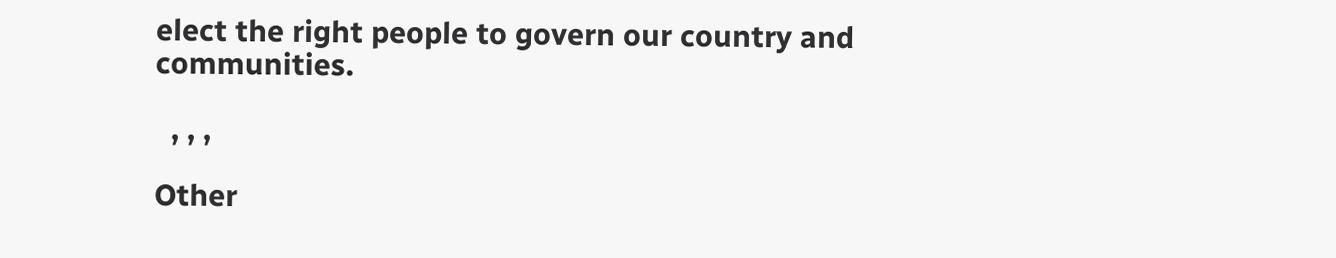elect the right people to govern our country and communities.

  , , ,

Other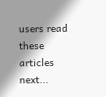users read these articles next...